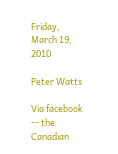Friday, March 19, 2010

Peter Watts

Via facebook -- the Canadian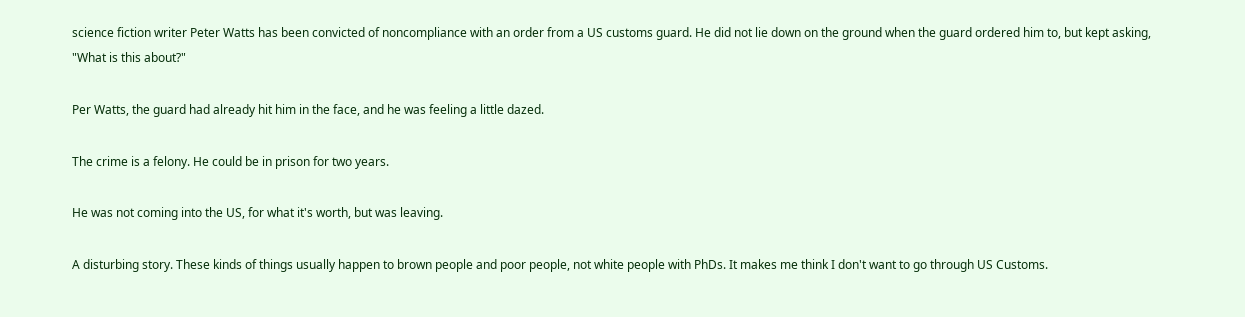science fiction writer Peter Watts has been convicted of noncompliance with an order from a US customs guard. He did not lie down on the ground when the guard ordered him to, but kept asking, "What is this about?"

Per Watts, the guard had already hit him in the face, and he was feeling a little dazed.

The crime is a felony. He could be in prison for two years.

He was not coming into the US, for what it's worth, but was leaving.

A disturbing story. These kinds of things usually happen to brown people and poor people, not white people with PhDs. It makes me think I don't want to go through US Customs.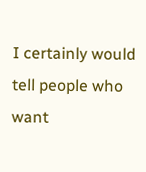I certainly would tell people who want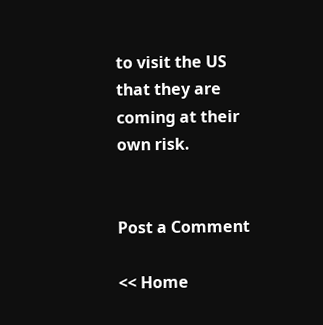to visit the US that they are coming at their own risk.


Post a Comment

<< Home